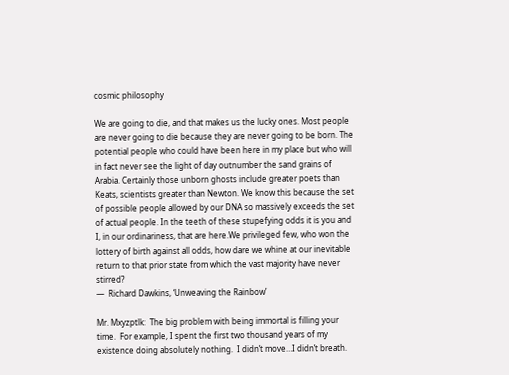cosmic philosophy

We are going to die, and that makes us the lucky ones. Most people are never going to die because they are never going to be born. The potential people who could have been here in my place but who will in fact never see the light of day outnumber the sand grains of Arabia. Certainly those unborn ghosts include greater poets than Keats, scientists greater than Newton. We know this because the set of possible people allowed by our DNA so massively exceeds the set of actual people. In the teeth of these stupefying odds it is you and I, in our ordinariness, that are here.We privileged few, who won the lottery of birth against all odds, how dare we whine at our inevitable return to that prior state from which the vast majority have never stirred?
—  Richard Dawkins, ‘Unweaving the Rainbow’

Mr. Mxyzptlk:  The big problem with being immortal is filling your time.  For example, I spent the first two thousand years of my existence doing absolutely nothing.  I didn’t move…I didn’t breath.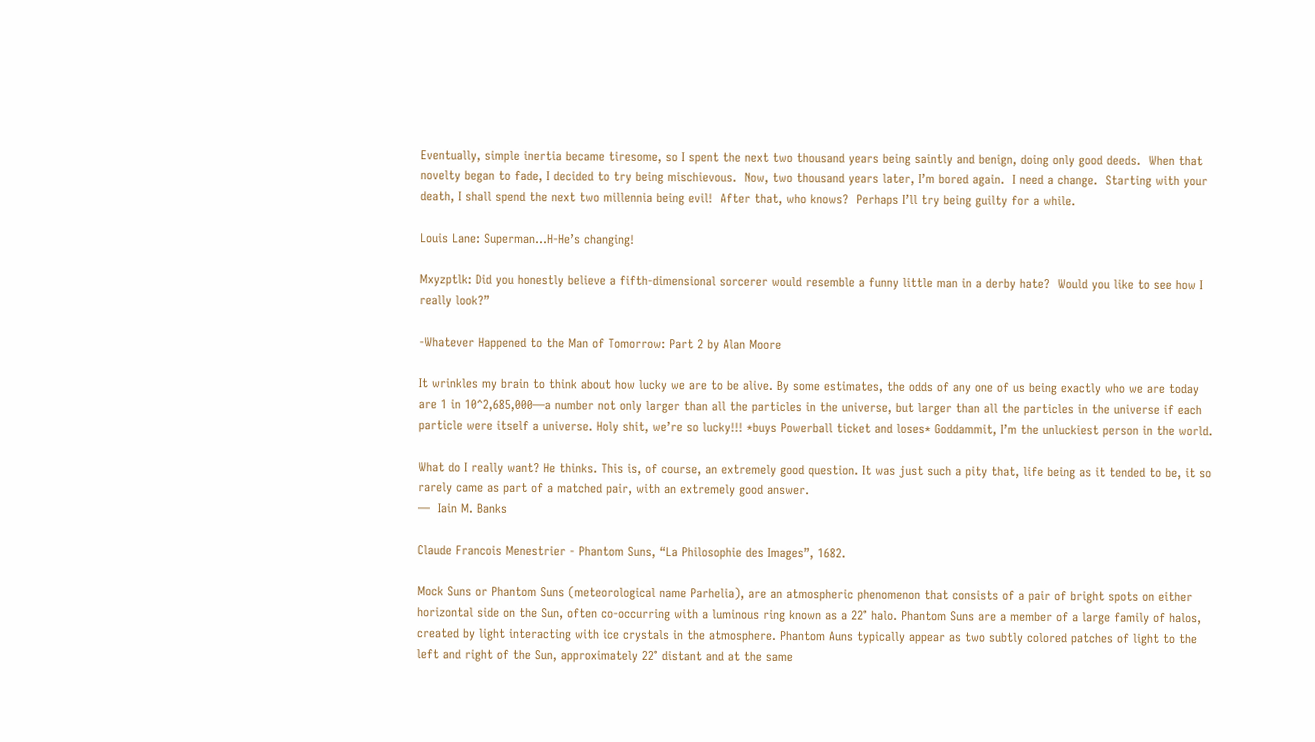Eventually, simple inertia became tiresome, so I spent the next two thousand years being saintly and benign, doing only good deeds.  When that novelty began to fade, I decided to try being mischievous.  Now, two thousand years later, I’m bored again.  I need a change.  Starting with your death, I shall spend the next two millennia being evil!  After that, who knows?  Perhaps I’ll try being guilty for a while.

Louis Lane: Superman…H-He’s changing!

Mxyzptlk: Did you honestly believe a fifth-dimensional sorcerer would resemble a funny little man in a derby hate?  Would you like to see how I really look?”

-Whatever Happened to the Man of Tomorrow: Part 2 by Alan Moore

It wrinkles my brain to think about how lucky we are to be alive. By some estimates, the odds of any one of us being exactly who we are today are 1 in 10^2,685,000—a number not only larger than all the particles in the universe, but larger than all the particles in the universe if each particle were itself a universe. Holy shit, we’re so lucky!!! *buys Powerball ticket and loses* Goddammit, I’m the unluckiest person in the world.

What do I really want? He thinks. This is, of course, an extremely good question. It was just such a pity that, life being as it tended to be, it so rarely came as part of a matched pair, with an extremely good answer.
—  Iain M. Banks

Claude Francois Menestrier - Phantom Suns, “La Philosophie des Images”, 1682.

Mock Suns or Phantom Suns (meteorological name Parhelia), are an atmospheric phenomenon that consists of a pair of bright spots on either horizontal side on the Sun, often co-occurring with a luminous ring known as a 22° halo. Phantom Suns are a member of a large family of halos, created by light interacting with ice crystals in the atmosphere. Phantom Auns typically appear as two subtly colored patches of light to the left and right of the Sun, approximately 22° distant and at the same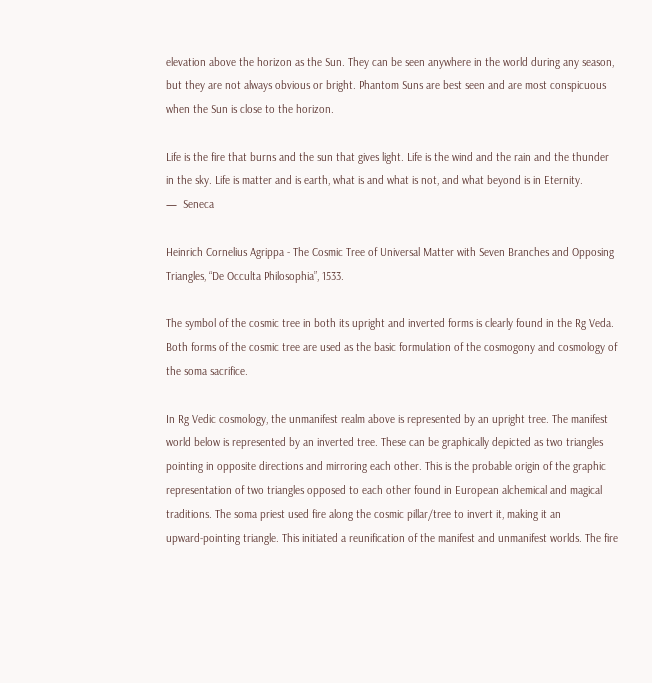elevation above the horizon as the Sun. They can be seen anywhere in the world during any season, but they are not always obvious or bright. Phantom Suns are best seen and are most conspicuous when the Sun is close to the horizon.

Life is the fire that burns and the sun that gives light. Life is the wind and the rain and the thunder in the sky. Life is matter and is earth, what is and what is not, and what beyond is in Eternity.
—  Seneca

Heinrich Cornelius Agrippa - The Cosmic Tree of Universal Matter with Seven Branches and Opposing Triangles, “De Occulta Philosophia”, 1533.

The symbol of the cosmic tree in both its upright and inverted forms is clearly found in the Rg Veda. Both forms of the cosmic tree are used as the basic formulation of the cosmogony and cosmology of the soma sacrifice.

In Rg Vedic cosmology, the unmanifest realm above is represented by an upright tree. The manifest world below is represented by an inverted tree. These can be graphically depicted as two triangles pointing in opposite directions and mirroring each other. This is the probable origin of the graphic representation of two triangles opposed to each other found in European alchemical and magical traditions. The soma priest used fire along the cosmic pillar/tree to invert it, making it an upward‑pointing triangle. This initiated a reunification of the manifest and unmanifest worlds. The fire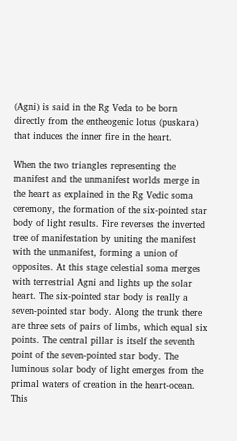(Agni) is said in the Rg Veda to be born directly from the entheogenic lotus (puskara) that induces the inner fire in the heart.

When the two triangles representing the manifest and the unmanifest worlds merge in the heart as explained in the Rg Vedic soma ceremony, the formation of the six‑pointed star body of light results. Fire reverses the inverted tree of manifestation by uniting the manifest with the unmanifest, forming a union of opposites. At this stage celestial soma merges with terrestrial Agni and lights up the solar heart. The six-pointed star body is really a seven‑pointed star body. Along the trunk there are three sets of pairs of limbs, which equal six points. The central pillar is itself the seventh point of the seven‑pointed star body. The luminous solar body of light emerges from the primal waters of creation in the heart‑ocean. This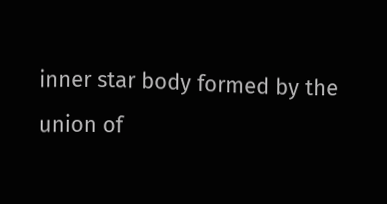inner star body formed by the union of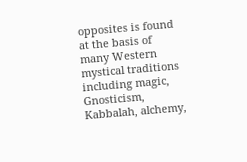opposites is found at the basis of many Western mystical traditions including magic, Gnosticism, Kabbalah, alchemy,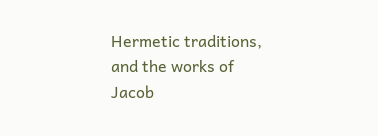Hermetic traditions, and the works of Jacob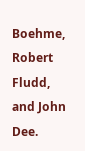Boehme, Robert Fludd, and John Dee.